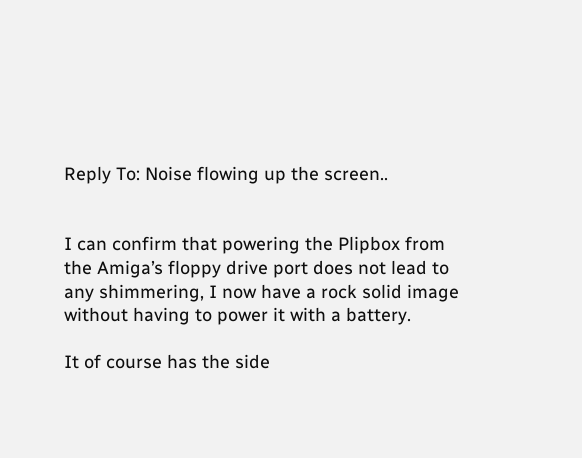Reply To: Noise flowing up the screen..


I can confirm that powering the Plipbox from the Amiga’s floppy drive port does not lead to any shimmering, I now have a rock solid image without having to power it with a battery.

It of course has the side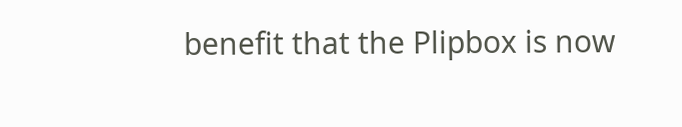benefit that the Plipbox is now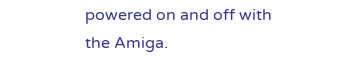powered on and off with the Amiga.